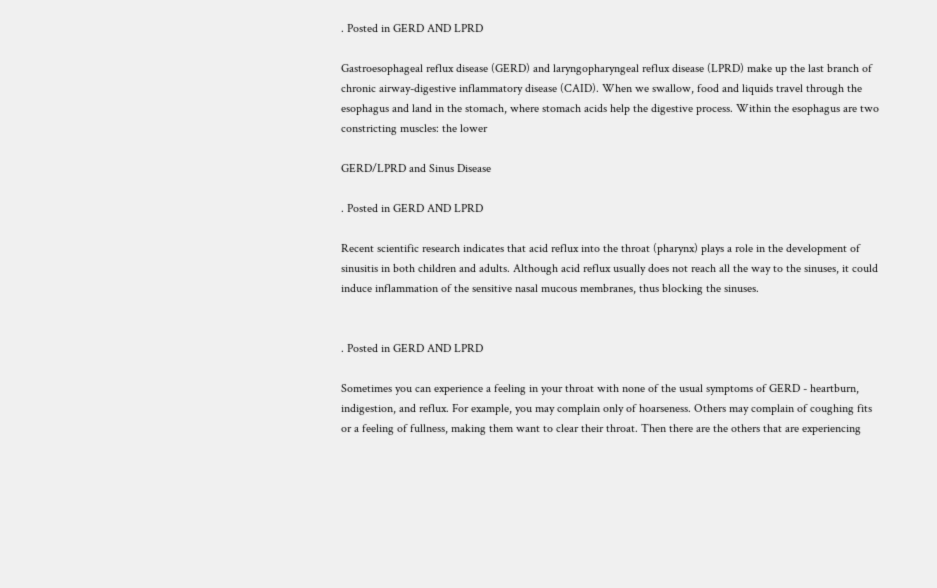. Posted in GERD AND LPRD

Gastroesophageal reflux disease (GERD) and laryngopharyngeal reflux disease (LPRD) make up the last branch of chronic airway-digestive inflammatory disease (CAID). When we swallow, food and liquids travel through the esophagus and land in the stomach, where stomach acids help the digestive process. Within the esophagus are two constricting muscles: the lower

GERD/LPRD and Sinus Disease

. Posted in GERD AND LPRD

Recent scientific research indicates that acid reflux into the throat (pharynx) plays a role in the development of sinusitis in both children and adults. Although acid reflux usually does not reach all the way to the sinuses, it could induce inflammation of the sensitive nasal mucous membranes, thus blocking the sinuses.


. Posted in GERD AND LPRD

Sometimes you can experience a feeling in your throat with none of the usual symptoms of GERD - heartburn, indigestion, and reflux. For example, you may complain only of hoarseness. Others may complain of coughing fits or a feeling of fullness, making them want to clear their throat. Then there are the others that are experiencing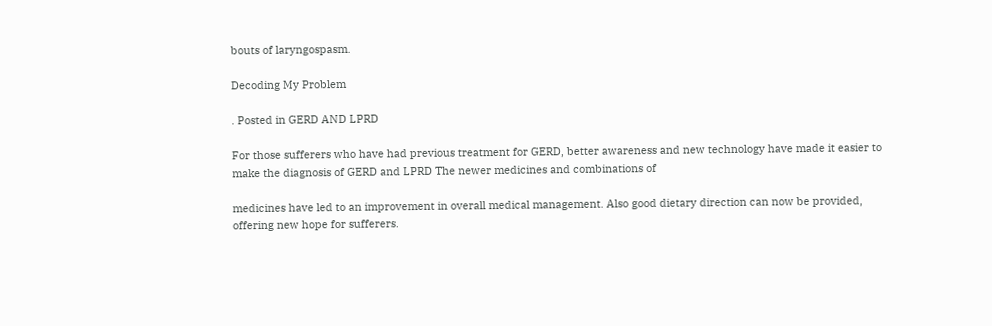bouts of laryngospasm.

Decoding My Problem

. Posted in GERD AND LPRD

For those sufferers who have had previous treatment for GERD, better awareness and new technology have made it easier to make the diagnosis of GERD and LPRD The newer medicines and combinations of

medicines have led to an improvement in overall medical management. Also good dietary direction can now be provided, offering new hope for sufferers.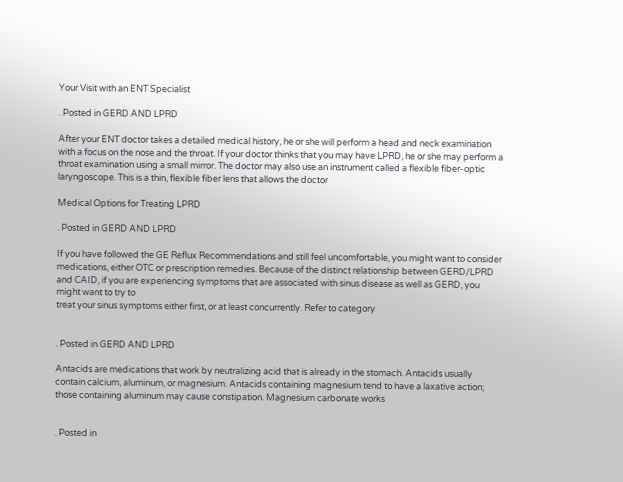Your Visit with an ENT Specialist

. Posted in GERD AND LPRD

After your ENT doctor takes a detailed medical history, he or she will perform a head and neck examination with a focus on the nose and the throat. If your doctor thinks that you may have LPRD, he or she may perform a throat examination using a small mirror. The doctor may also use an instrument called a flexible fiber-optic laryngoscope. This is a thin, flexible fiber lens that allows the doctor

Medical Options for Treating LPRD

. Posted in GERD AND LPRD

If you have followed the GE Reflux Recommendations and still feel uncomfortable, you might want to consider medications, either OTC or prescription remedies. Because of the distinct relationship between GERD/LPRD and CAID, if you are experiencing symptoms that are associated with sinus disease as well as GERD, you might want to try to
treat your sinus symptoms either first, or at least concurrently. Refer to category


. Posted in GERD AND LPRD

Antacids are medications that work by neutralizing acid that is already in the stomach. Antacids usually contain calcium, aluminum, or magnesium. Antacids containing magnesium tend to have a laxative action; those containing aluminum may cause constipation. Magnesium carbonate works


. Posted in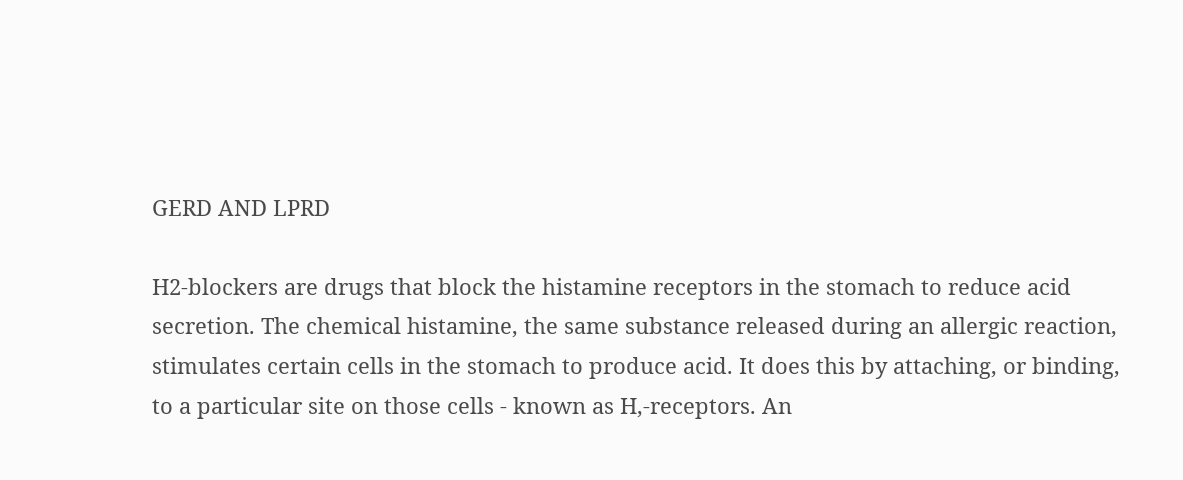GERD AND LPRD

H2-blockers are drugs that block the histamine receptors in the stomach to reduce acid secretion. The chemical histamine, the same substance released during an allergic reaction, stimulates certain cells in the stomach to produce acid. It does this by attaching, or binding, to a particular site on those cells - known as H,-receptors. An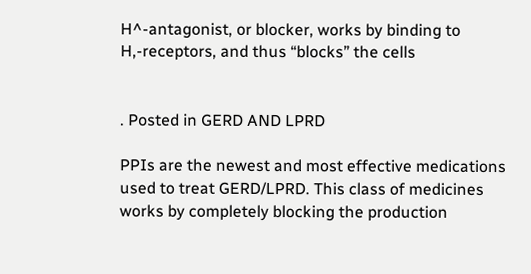H^-antagonist, or blocker, works by binding to H,-receptors, and thus “blocks” the cells


. Posted in GERD AND LPRD

PPIs are the newest and most effective medications used to treat GERD/LPRD. This class of medicines works by completely blocking the production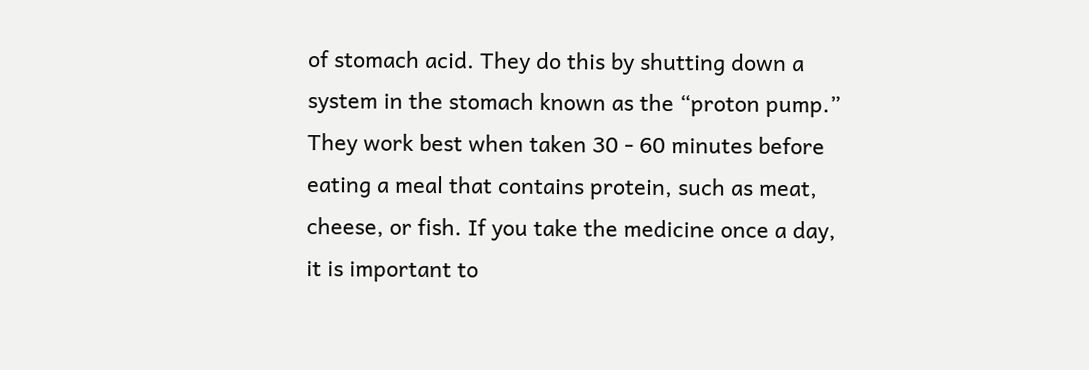of stomach acid. They do this by shutting down a system in the stomach known as the “proton pump.” They work best when taken 30 - 60 minutes before eating a meal that contains protein, such as meat, cheese, or fish. If you take the medicine once a day, it is important to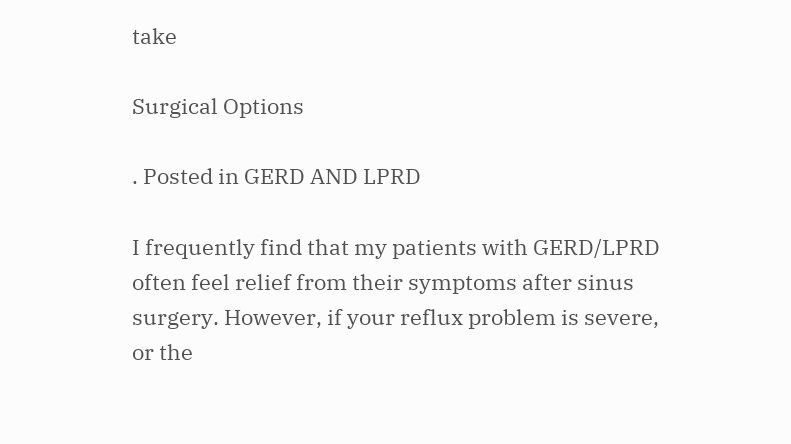take

Surgical Options

. Posted in GERD AND LPRD

I frequently find that my patients with GERD/LPRD often feel relief from their symptoms after sinus surgery. However, if your reflux problem is severe, or the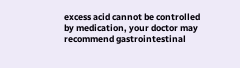excess acid cannot be controlled by medication, your doctor may recommend gastrointestinal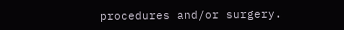procedures and/or surgery.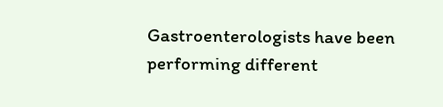Gastroenterologists have been performing different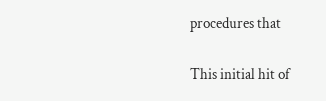procedures that

This initial hit of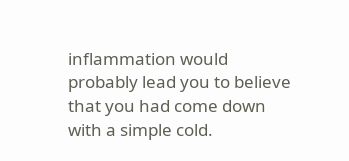inflammation would probably lead you to believe that you had come down with a simple cold.